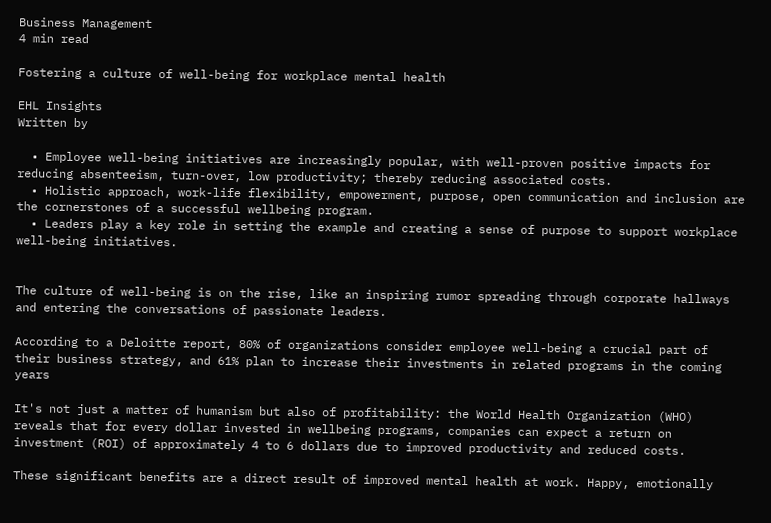Business Management
4 min read

Fostering a culture of well-being for workplace mental health

EHL Insights
Written by

  • Employee well-being initiatives are increasingly popular, with well-proven positive impacts for reducing absenteeism, turn-over, low productivity; thereby reducing associated costs.
  • Holistic approach, work-life flexibility, empowerment, purpose, open communication and inclusion are the cornerstones of a successful wellbeing program.
  • Leaders play a key role in setting the example and creating a sense of purpose to support workplace well-being initiatives.


The culture of well-being is on the rise, like an inspiring rumor spreading through corporate hallways and entering the conversations of passionate leaders.

According to a Deloitte report, 80% of organizations consider employee well-being a crucial part of their business strategy, and 61% plan to increase their investments in related programs in the coming years

It's not just a matter of humanism but also of profitability: the World Health Organization (WHO) reveals that for every dollar invested in wellbeing programs, companies can expect a return on investment (ROI) of approximately 4 to 6 dollars due to improved productivity and reduced costs.

These significant benefits are a direct result of improved mental health at work. Happy, emotionally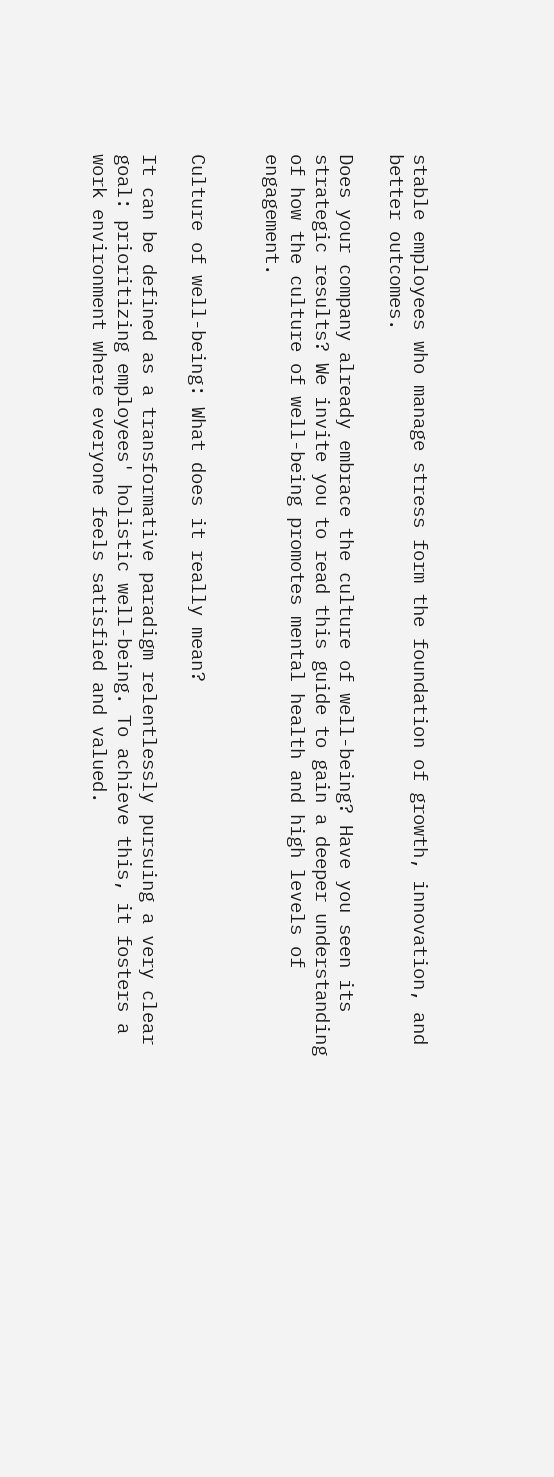stable employees who manage stress form the foundation of growth, innovation, and better outcomes.

Does your company already embrace the culture of well-being? Have you seen its strategic results? We invite you to read this guide to gain a deeper understanding of how the culture of well-being promotes mental health and high levels of engagement.


Culture of well-being: What does it really mean?

It can be defined as a transformative paradigm relentlessly pursuing a very clear goal: prioritizing employees' holistic well-being. To achieve this, it fosters a work environment where everyone feels satisfied and valued.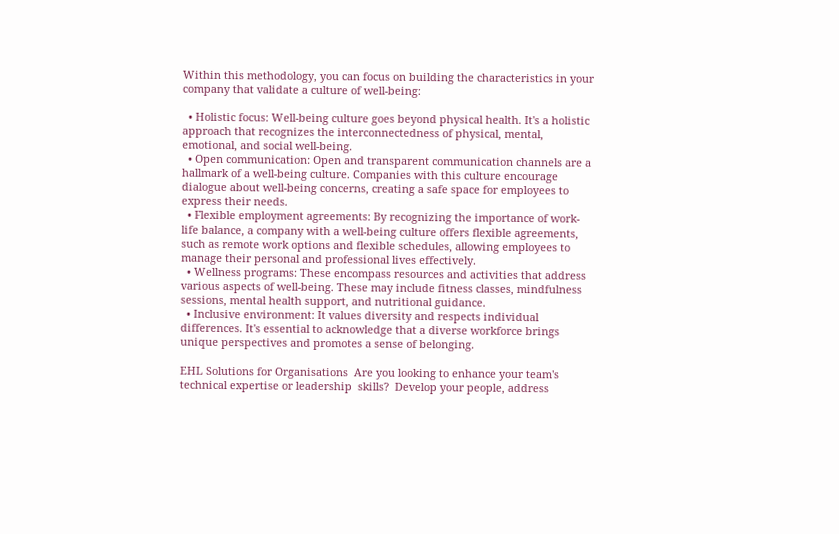Within this methodology, you can focus on building the characteristics in your company that validate a culture of well-being:

  • Holistic focus: Well-being culture goes beyond physical health. It's a holistic approach that recognizes the interconnectedness of physical, mental, emotional, and social well-being.
  • Open communication: Open and transparent communication channels are a hallmark of a well-being culture. Companies with this culture encourage dialogue about well-being concerns, creating a safe space for employees to express their needs.
  • Flexible employment agreements: By recognizing the importance of work-life balance, a company with a well-being culture offers flexible agreements, such as remote work options and flexible schedules, allowing employees to manage their personal and professional lives effectively.
  • Wellness programs: These encompass resources and activities that address various aspects of well-being. These may include fitness classes, mindfulness sessions, mental health support, and nutritional guidance.
  • Inclusive environment: It values diversity and respects individual differences. It's essential to acknowledge that a diverse workforce brings unique perspectives and promotes a sense of belonging.

EHL Solutions for Organisations  Are you looking to enhance your team's technical expertise or leadership  skills?  Develop your people, address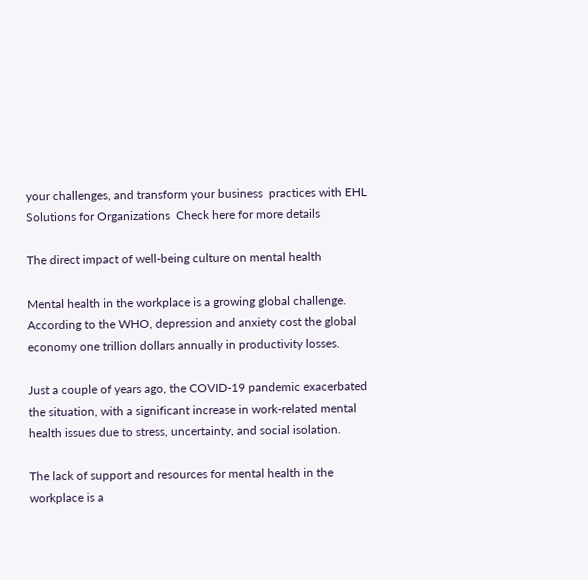your challenges, and transform your business  practices with EHL Solutions for Organizations  Check here for more details

The direct impact of well-being culture on mental health

Mental health in the workplace is a growing global challenge. According to the WHO, depression and anxiety cost the global economy one trillion dollars annually in productivity losses.

Just a couple of years ago, the COVID-19 pandemic exacerbated the situation, with a significant increase in work-related mental health issues due to stress, uncertainty, and social isolation.

The lack of support and resources for mental health in the workplace is a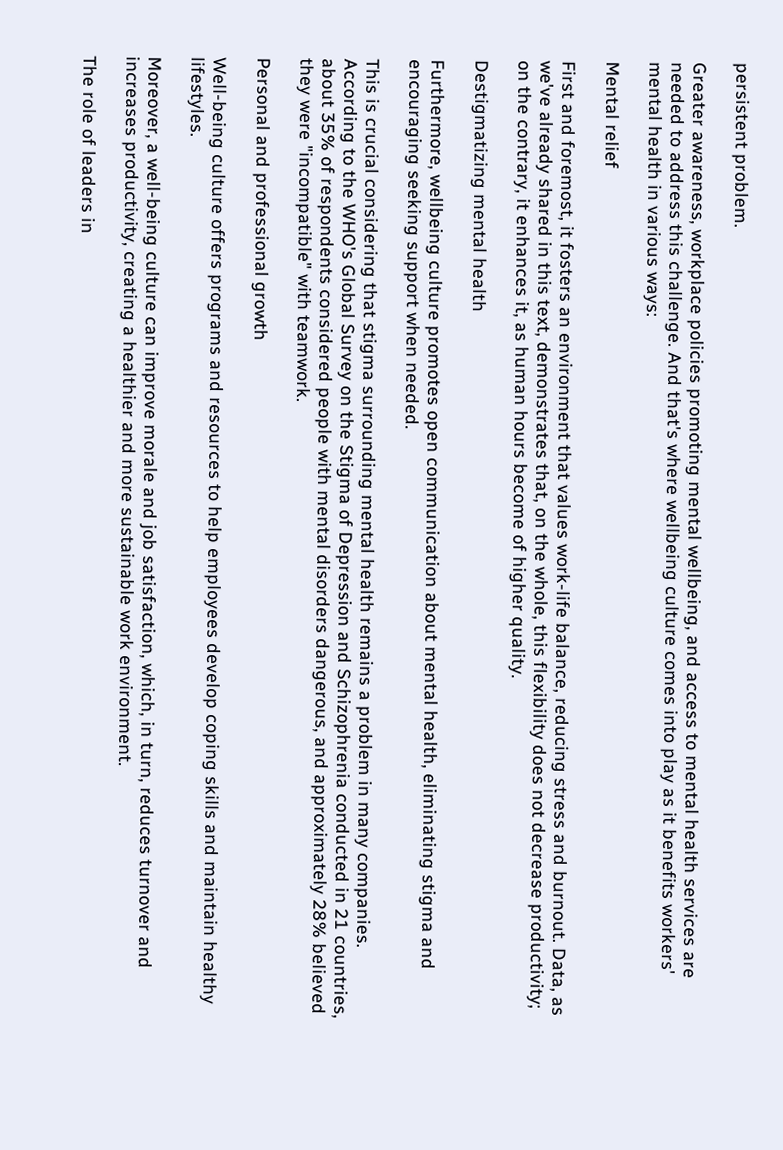persistent problem.

Greater awareness, workplace policies promoting mental wellbeing, and access to mental health services are needed to address this challenge. And that's where wellbeing culture comes into play as it benefits workers' mental health in various ways:

Mental relief

First and foremost, it fosters an environment that values work-life balance, reducing stress and burnout. Data, as we've already shared in this text, demonstrates that, on the whole, this flexibility does not decrease productivity; on the contrary, it enhances it, as human hours become of higher quality.

Destigmatizing mental health

Furthermore, wellbeing culture promotes open communication about mental health, eliminating stigma and encouraging seeking support when needed.

This is crucial considering that stigma surrounding mental health remains a problem in many companies. According to the WHO's Global Survey on the Stigma of Depression and Schizophrenia conducted in 21 countries, about 35% of respondents considered people with mental disorders dangerous, and approximately 28% believed they were "incompatible" with teamwork.

Personal and professional growth

Well-being culture offers programs and resources to help employees develop coping skills and maintain healthy lifestyles.

Moreover, a well-being culture can improve morale and job satisfaction, which, in turn, reduces turnover and increases productivity, creating a healthier and more sustainable work environment.

The role of leaders in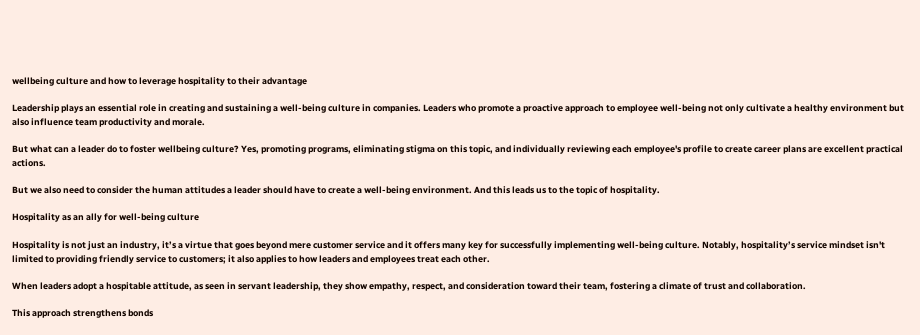wellbeing culture and how to leverage hospitality to their advantage

Leadership plays an essential role in creating and sustaining a well-being culture in companies. Leaders who promote a proactive approach to employee well-being not only cultivate a healthy environment but also influence team productivity and morale.

But what can a leader do to foster wellbeing culture? Yes, promoting programs, eliminating stigma on this topic, and individually reviewing each employee's profile to create career plans are excellent practical actions.

But we also need to consider the human attitudes a leader should have to create a well-being environment. And this leads us to the topic of hospitality.

Hospitality as an ally for well-being culture

Hospitality is not just an industry, it’s a virtue that goes beyond mere customer service and it offers many key for successfully implementing well-being culture. Notably, hospitality’s service mindset isn't limited to providing friendly service to customers; it also applies to how leaders and employees treat each other.

When leaders adopt a hospitable attitude, as seen in servant leadership, they show empathy, respect, and consideration toward their team, fostering a climate of trust and collaboration.

This approach strengthens bonds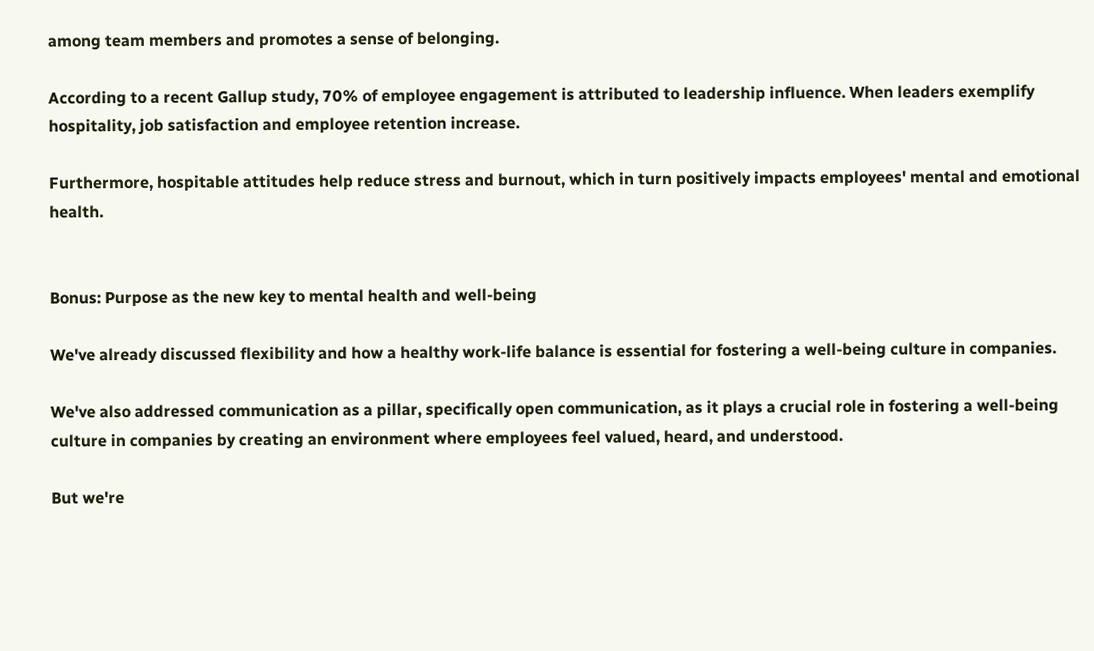among team members and promotes a sense of belonging.

According to a recent Gallup study, 70% of employee engagement is attributed to leadership influence. When leaders exemplify hospitality, job satisfaction and employee retention increase.

Furthermore, hospitable attitudes help reduce stress and burnout, which in turn positively impacts employees' mental and emotional health.


Bonus: Purpose as the new key to mental health and well-being

We've already discussed flexibility and how a healthy work-life balance is essential for fostering a well-being culture in companies.

We've also addressed communication as a pillar, specifically open communication, as it plays a crucial role in fostering a well-being culture in companies by creating an environment where employees feel valued, heard, and understood.

But we're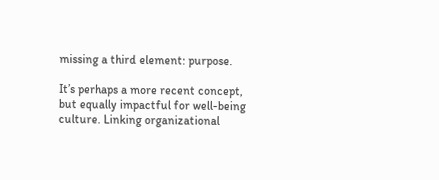missing a third element: purpose.

It’s perhaps a more recent concept, but equally impactful for well-being culture. Linking organizational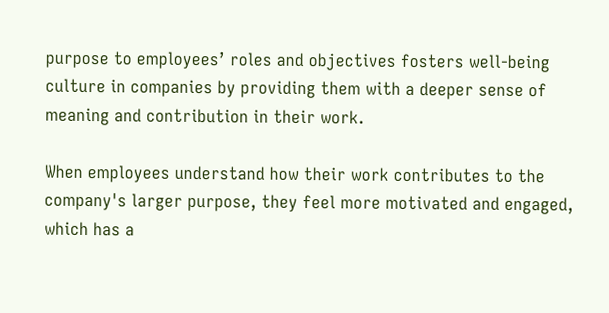purpose to employees’ roles and objectives fosters well-being culture in companies by providing them with a deeper sense of meaning and contribution in their work.

When employees understand how their work contributes to the company's larger purpose, they feel more motivated and engaged, which has a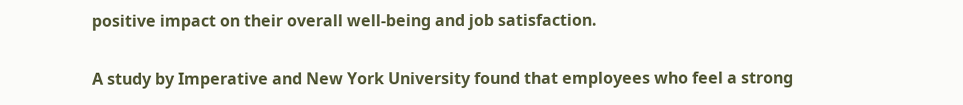positive impact on their overall well-being and job satisfaction.

A study by Imperative and New York University found that employees who feel a strong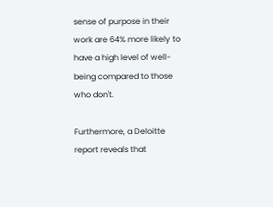sense of purpose in their work are 64% more likely to have a high level of well-being compared to those who don't.

Furthermore, a Deloitte report reveals that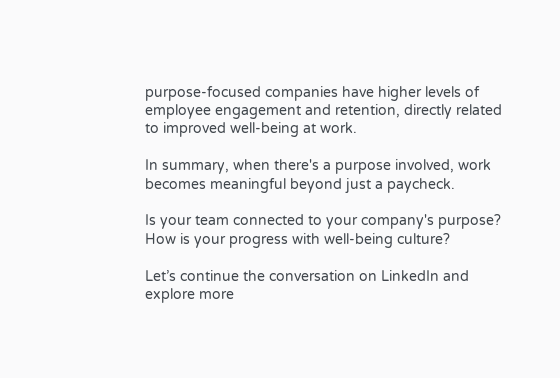purpose-focused companies have higher levels of employee engagement and retention, directly related to improved well-being at work.

In summary, when there's a purpose involved, work becomes meaningful beyond just a paycheck.

Is your team connected to your company's purpose? How is your progress with well-being culture?

Let’s continue the conversation on LinkedIn and explore more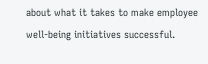about what it takes to make employee well-being initiatives successful.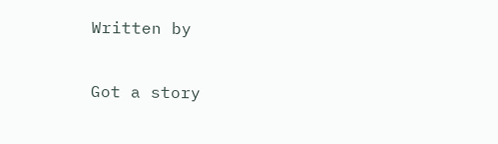Written by

Got a story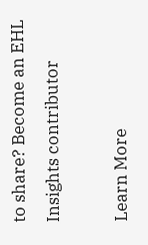to share? Become an EHL Insights contributor

Learn More